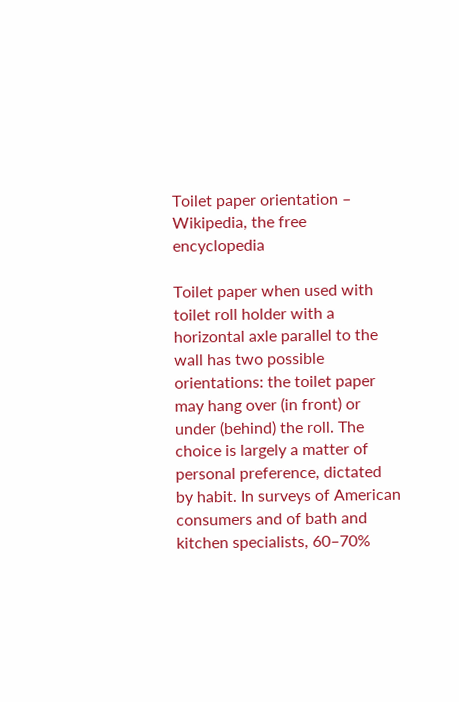Toilet paper orientation – Wikipedia, the free encyclopedia

Toilet paper when used with toilet roll holder with a horizontal axle parallel to the wall has two possible orientations: the toilet paper may hang over (in front) or under (behind) the roll. The choice is largely a matter of personal preference, dictated by habit. In surveys of American consumers and of bath and kitchen specialists, 60–70%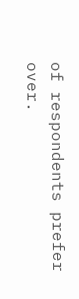of respondents prefer over.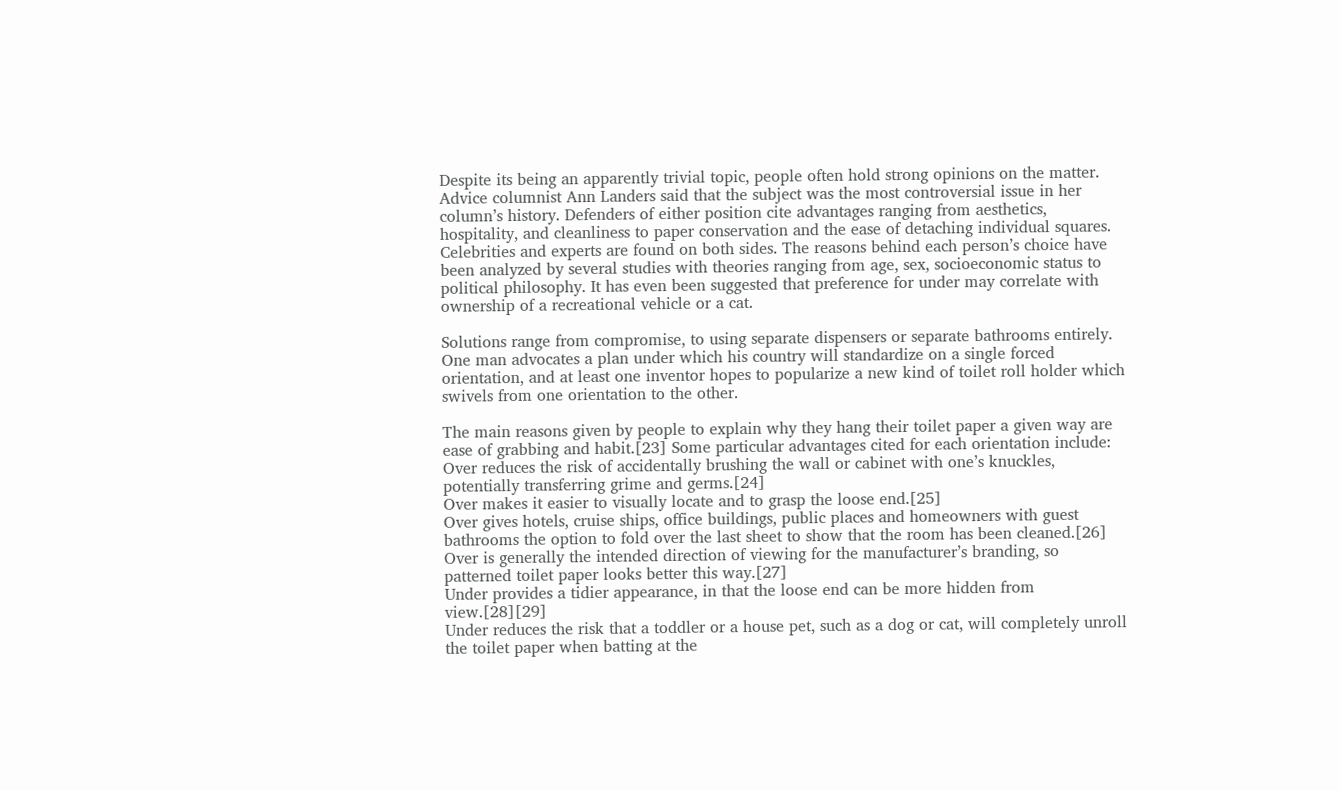Despite its being an apparently trivial topic, people often hold strong opinions on the matter. Advice columnist Ann Landers said that the subject was the most controversial issue in her column’s history. Defenders of either position cite advantages ranging from aesthetics, hospitality, and cleanliness to paper conservation and the ease of detaching individual squares. Celebrities and experts are found on both sides. The reasons behind each person’s choice have been analyzed by several studies with theories ranging from age, sex, socioeconomic status to political philosophy. It has even been suggested that preference for under may correlate with ownership of a recreational vehicle or a cat.

Solutions range from compromise, to using separate dispensers or separate bathrooms entirely. One man advocates a plan under which his country will standardize on a single forced orientation, and at least one inventor hopes to popularize a new kind of toilet roll holder which swivels from one orientation to the other.

The main reasons given by people to explain why they hang their toilet paper a given way are ease of grabbing and habit.[23] Some particular advantages cited for each orientation include:
Over reduces the risk of accidentally brushing the wall or cabinet with one’s knuckles, potentially transferring grime and germs.[24]
Over makes it easier to visually locate and to grasp the loose end.[25]
Over gives hotels, cruise ships, office buildings, public places and homeowners with guest bathrooms the option to fold over the last sheet to show that the room has been cleaned.[26]
Over is generally the intended direction of viewing for the manufacturer’s branding, so patterned toilet paper looks better this way.[27]
Under provides a tidier appearance, in that the loose end can be more hidden from view.[28][29]
Under reduces the risk that a toddler or a house pet, such as a dog or cat, will completely unroll the toilet paper when batting at the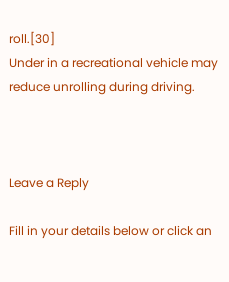roll.[30]
Under in a recreational vehicle may reduce unrolling during driving.



Leave a Reply

Fill in your details below or click an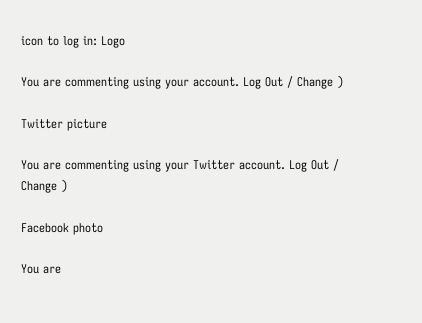icon to log in: Logo

You are commenting using your account. Log Out / Change )

Twitter picture

You are commenting using your Twitter account. Log Out / Change )

Facebook photo

You are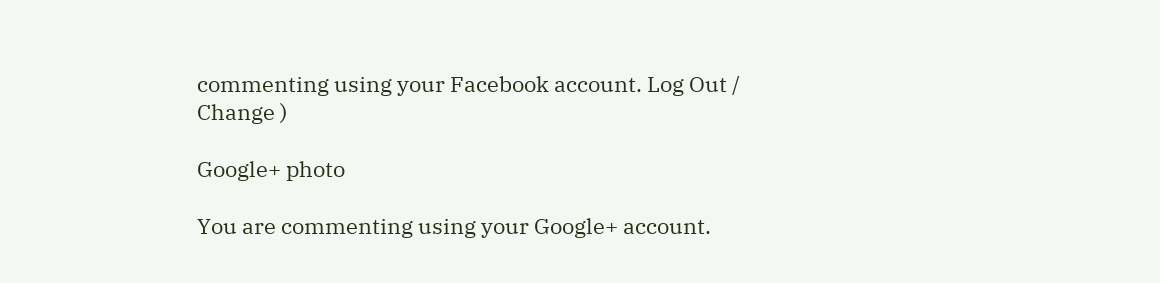commenting using your Facebook account. Log Out / Change )

Google+ photo

You are commenting using your Google+ account.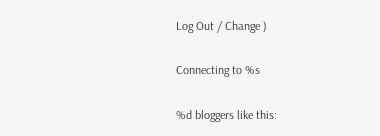Log Out / Change )

Connecting to %s

%d bloggers like this: